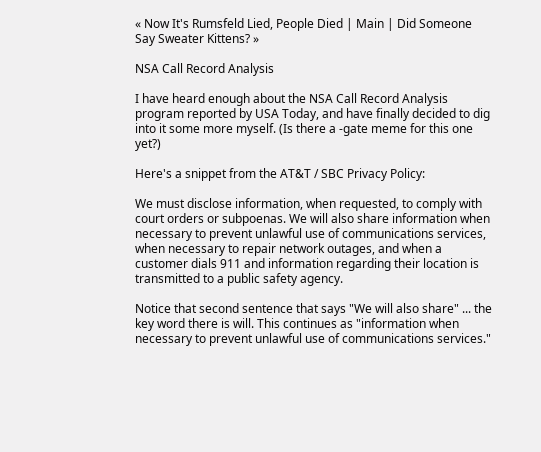« Now It's Rumsfeld Lied, People Died | Main | Did Someone Say Sweater Kittens? »

NSA Call Record Analysis

I have heard enough about the NSA Call Record Analysis program reported by USA Today, and have finally decided to dig into it some more myself. (Is there a -gate meme for this one yet?)

Here's a snippet from the AT&T / SBC Privacy Policy:

We must disclose information, when requested, to comply with court orders or subpoenas. We will also share information when necessary to prevent unlawful use of communications services, when necessary to repair network outages, and when a customer dials 911 and information regarding their location is transmitted to a public safety agency.

Notice that second sentence that says "We will also share" ... the key word there is will. This continues as "information when necessary to prevent unlawful use of communications services."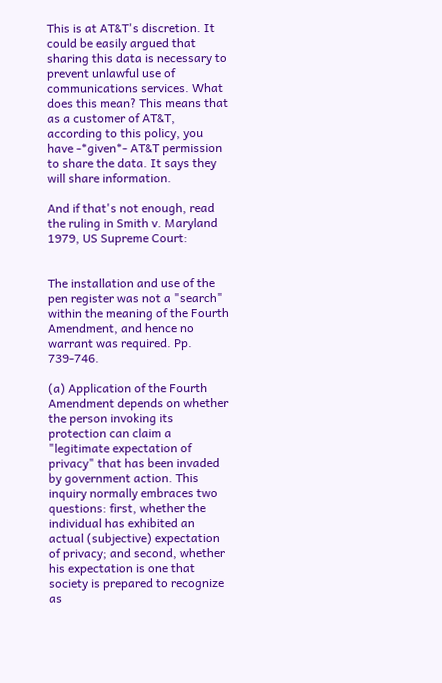This is at AT&T's discretion. It could be easily argued that sharing this data is necessary to prevent unlawful use of communications services. What does this mean? This means that as a customer of AT&T, according to this policy, you have -*given*- AT&T permission to share the data. It says they will share information.

And if that's not enough, read the ruling in Smith v. Maryland 1979, US Supreme Court:


The installation and use of the pen register was not a "search" within the meaning of the Fourth Amendment, and hence no warrant was required. Pp. 739-746.

(a) Application of the Fourth Amendment depends on whether the person invoking its protection can claim a "legitimate expectation of privacy" that has been invaded by government action. This inquiry normally embraces two questions: first, whether the individual has exhibited an actual (subjective) expectation of privacy; and second, whether his expectation is one that society is prepared to recognize as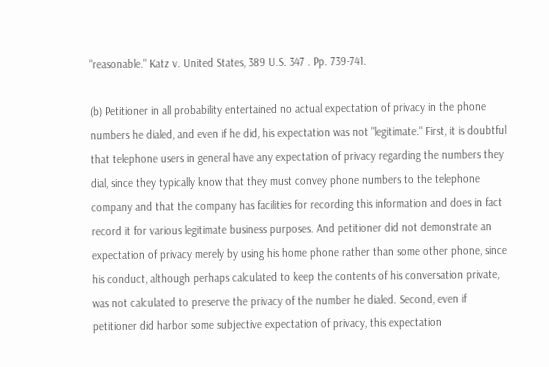"reasonable." Katz v. United States, 389 U.S. 347 . Pp. 739-741.

(b) Petitioner in all probability entertained no actual expectation of privacy in the phone numbers he dialed, and even if he did, his expectation was not "legitimate." First, it is doubtful that telephone users in general have any expectation of privacy regarding the numbers they dial, since they typically know that they must convey phone numbers to the telephone company and that the company has facilities for recording this information and does in fact record it for various legitimate business purposes. And petitioner did not demonstrate an expectation of privacy merely by using his home phone rather than some other phone, since his conduct, although perhaps calculated to keep the contents of his conversation private, was not calculated to preserve the privacy of the number he dialed. Second, even if petitioner did harbor some subjective expectation of privacy, this expectation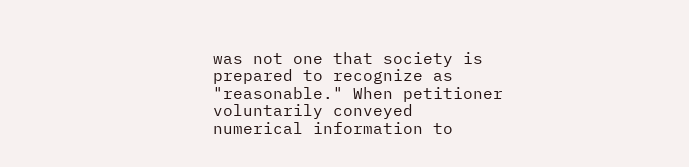was not one that society is prepared to recognize as "reasonable." When petitioner voluntarily conveyed numerical information to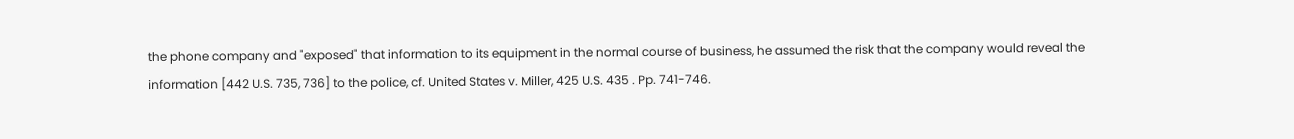the phone company and "exposed" that information to its equipment in the normal course of business, he assumed the risk that the company would reveal the information [442 U.S. 735, 736] to the police, cf. United States v. Miller, 425 U.S. 435 . Pp. 741-746.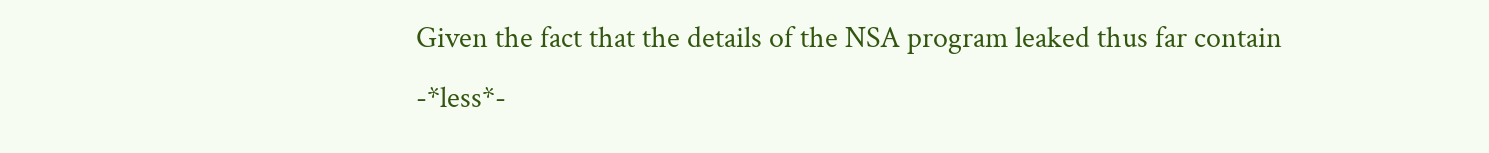Given the fact that the details of the NSA program leaked thus far contain -*less*-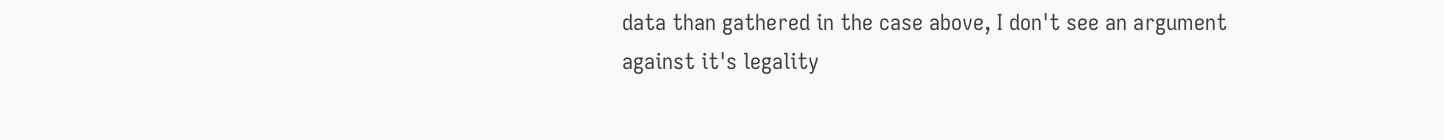data than gathered in the case above, I don't see an argument against it's legality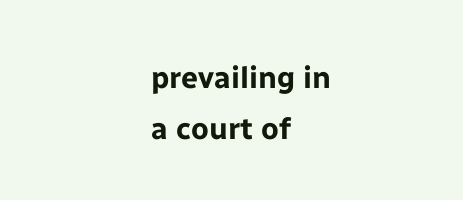prevailing in a court of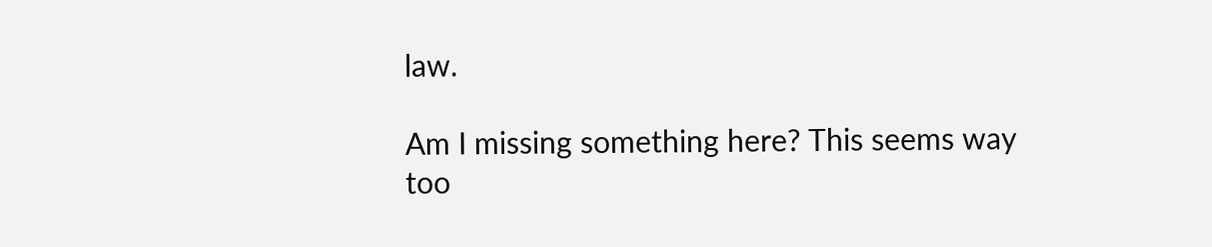law.

Am I missing something here? This seems way too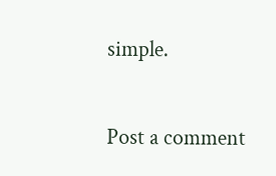simple.

Post a comment